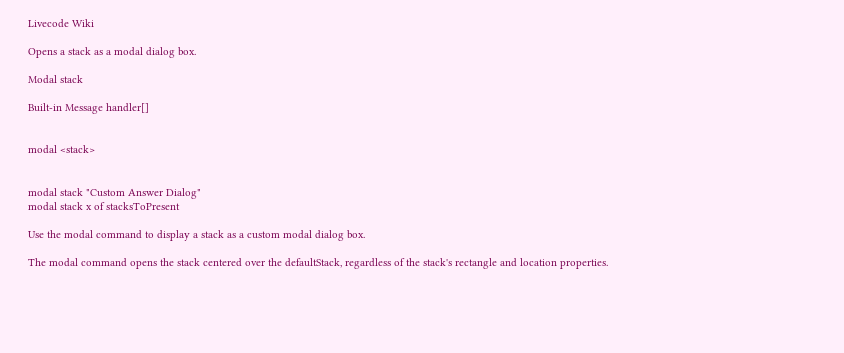Livecode Wiki

Opens a stack as a modal dialog box.

Modal stack

Built-in Message handler[]


modal <stack>


modal stack "Custom Answer Dialog"
modal stack x of stacksToPresent

Use the modal command to display a stack as a custom modal dialog box.

The modal command opens the stack centered over the defaultStack, regardless of the stack's rectangle and location properties.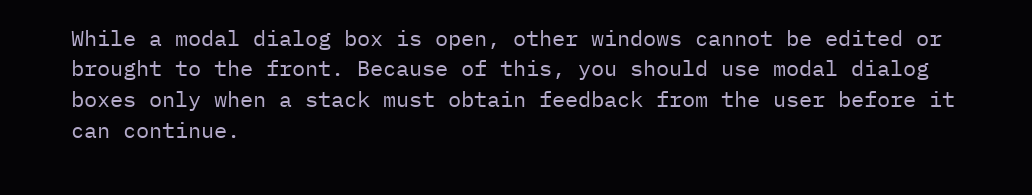While a modal dialog box is open, other windows cannot be edited or brought to the front. Because of this, you should use modal dialog boxes only when a stack must obtain feedback from the user before it can continue.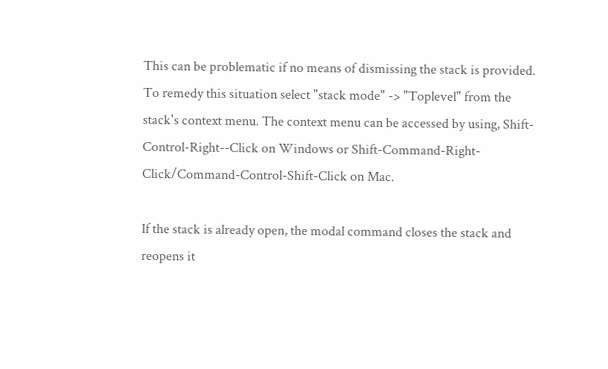This can be problematic if no means of dismissing the stack is provided. To remedy this situation select "stack mode" -> "Toplevel" from the stack's context menu. The context menu can be accessed by using, Shift-Control-Right--Click on Windows or Shift-Command-Right-Click/Command-Control-Shift-Click on Mac.

If the stack is already open, the modal command closes the stack and reopens it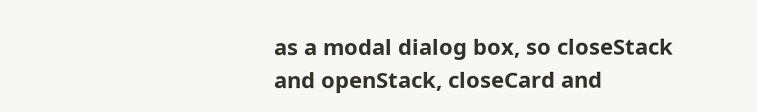as a modal dialog box, so closeStack and openStack, closeCard and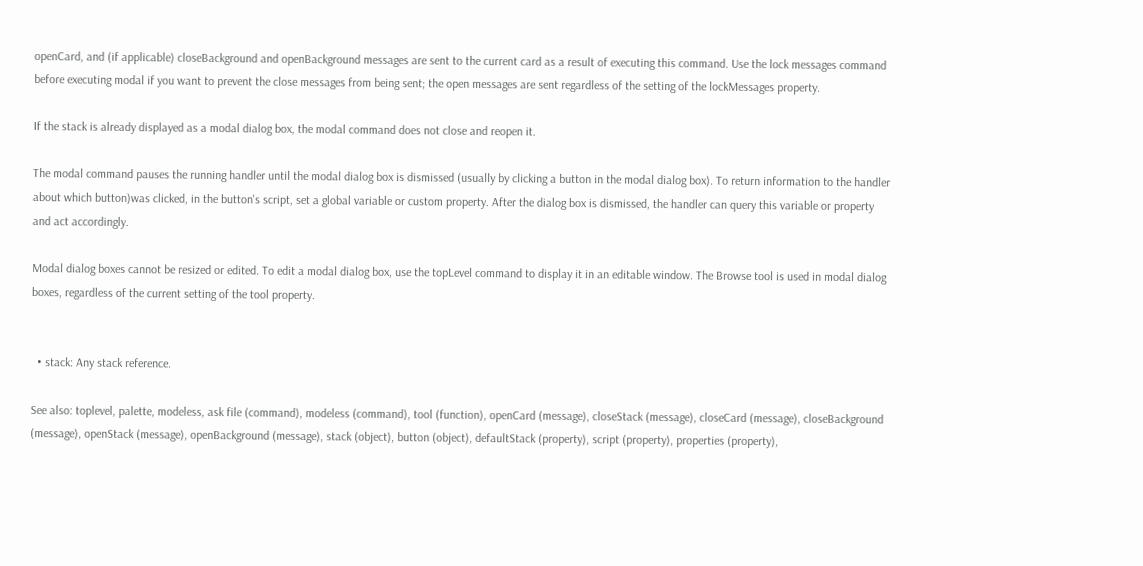openCard, and (if applicable) closeBackground and openBackground messages are sent to the current card as a result of executing this command. Use the lock messages command before executing modal if you want to prevent the close messages from being sent; the open messages are sent regardless of the setting of the lockMessages property.

If the stack is already displayed as a modal dialog box, the modal command does not close and reopen it.

The modal command pauses the running handler until the modal dialog box is dismissed (usually by clicking a button in the modal dialog box). To return information to the handler about which button)was clicked, in the button's script, set a global variable or custom property. After the dialog box is dismissed, the handler can query this variable or property and act accordingly.

Modal dialog boxes cannot be resized or edited. To edit a modal dialog box, use the topLevel command to display it in an editable window. The Browse tool is used in modal dialog boxes, regardless of the current setting of the tool property.


  • stack: Any stack reference.

See also: toplevel, palette, modeless, ask file (command), modeless (command), tool (function), openCard (message), closeStack (message), closeCard (message), closeBackground (message), openStack (message), openBackground (message), stack (object), button (object), defaultStack (property), script (property), properties (property),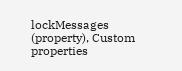lockMessages (property), Custom properties